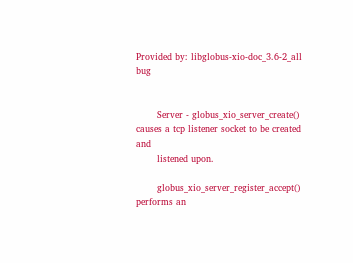Provided by: libglobus-xio-doc_3.6-2_all bug


       Server - globus_xio_server_create() causes a tcp listener socket to be created and
       listened upon.

       globus_xio_server_register_accept() performs an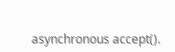asynchronous accept().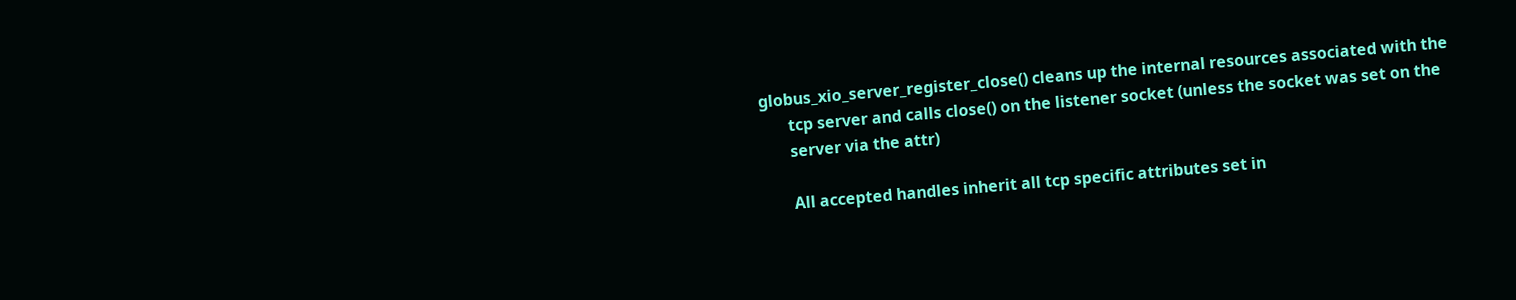globus_xio_server_register_close() cleans up the internal resources associated with the
       tcp server and calls close() on the listener socket (unless the socket was set on the
       server via the attr)

       All accepted handles inherit all tcp specific attributes set in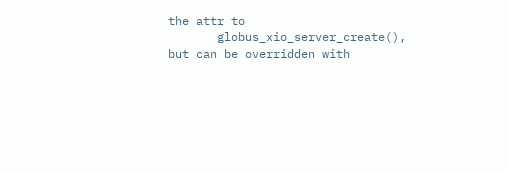the attr to
       globus_xio_server_create(), but can be overridden with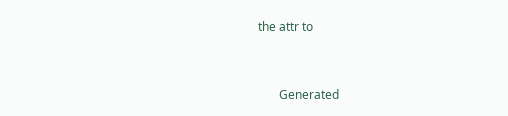the attr to


       Generated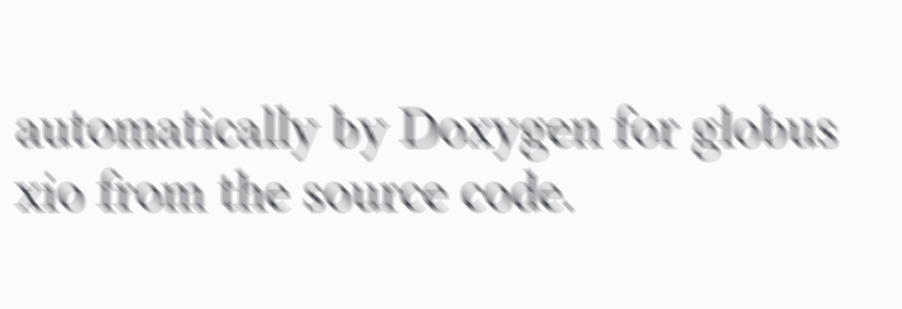automatically by Doxygen for globus xio from the source code.